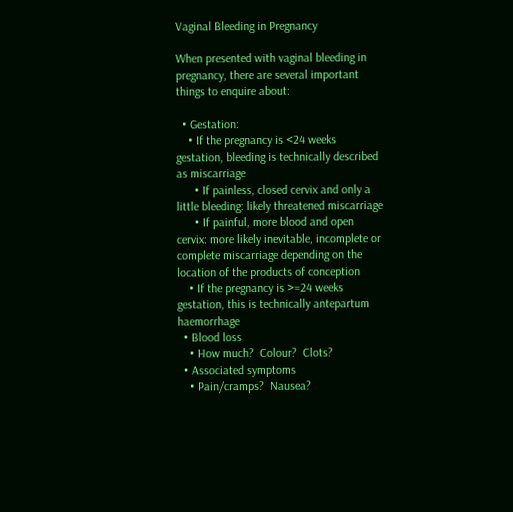Vaginal Bleeding in Pregnancy

When presented with vaginal bleeding in pregnancy, there are several important things to enquire about:

  • Gestation:
    • If the pregnancy is <24 weeks gestation, bleeding is technically described as miscarriage
      • If painless, closed cervix and only a little bleeding: likely threatened miscarriage
      • If painful, more blood and open cervix: more likely inevitable, incomplete or complete miscarriage depending on the location of the products of conception
    • If the pregnancy is >=24 weeks gestation, this is technically antepartum haemorrhage
  • Blood loss
    • How much?  Colour?  Clots?
  • Associated symptoms
    • Pain/cramps?  Nausea?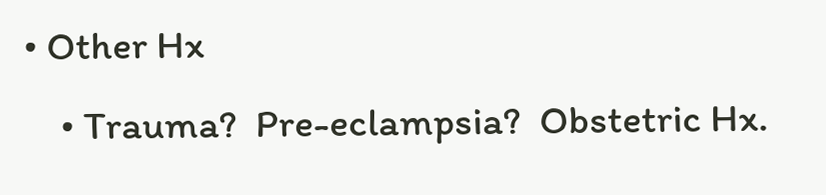• Other Hx
    • Trauma?  Pre-eclampsia?  Obstetric Hx.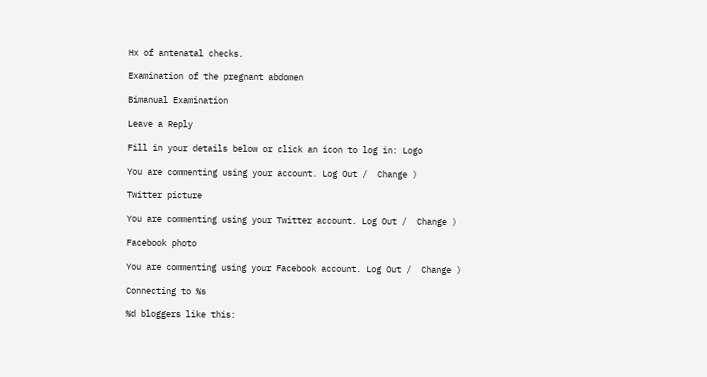Hx of antenatal checks.

Examination of the pregnant abdomen

Bimanual Examination

Leave a Reply

Fill in your details below or click an icon to log in: Logo

You are commenting using your account. Log Out /  Change )

Twitter picture

You are commenting using your Twitter account. Log Out /  Change )

Facebook photo

You are commenting using your Facebook account. Log Out /  Change )

Connecting to %s

%d bloggers like this: